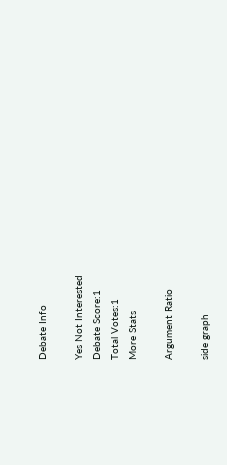Debate Info

Yes Not Interested
Debate Score:1
Total Votes:1
More Stats

Argument Ratio

side graph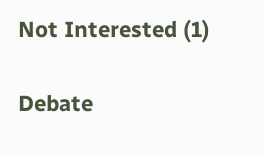Not Interested (1)

Debate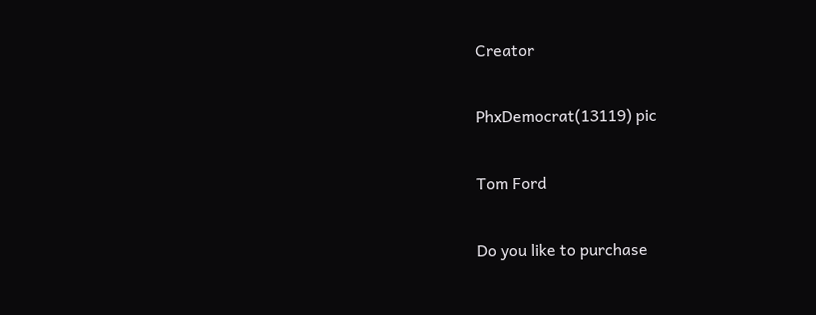Creator

PhxDemocrat(13119) pic

Tom Ford

Do you like to purchase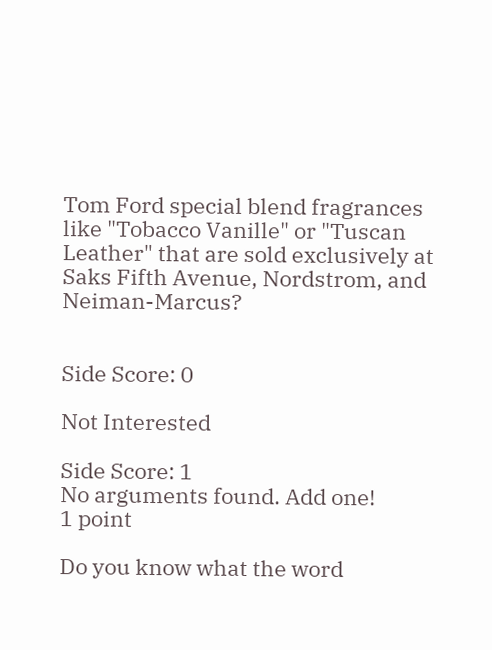Tom Ford special blend fragrances like "Tobacco Vanille" or "Tuscan Leather" that are sold exclusively at Saks Fifth Avenue, Nordstrom, and Neiman-Marcus?


Side Score: 0

Not Interested

Side Score: 1
No arguments found. Add one!
1 point

Do you know what the word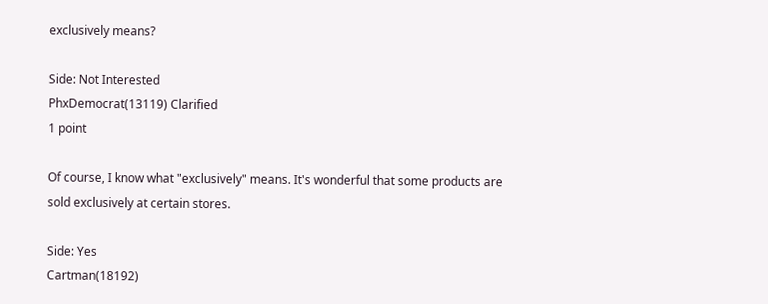exclusively means?

Side: Not Interested
PhxDemocrat(13119) Clarified
1 point

Of course, I know what "exclusively" means. It's wonderful that some products are sold exclusively at certain stores.

Side: Yes
Cartman(18192)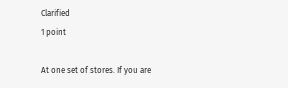Clarified
1 point

At one set of stores. If you are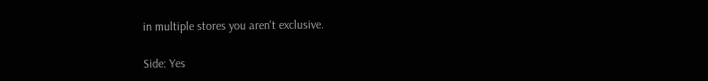in multiple stores you aren't exclusive.

Side: Yes